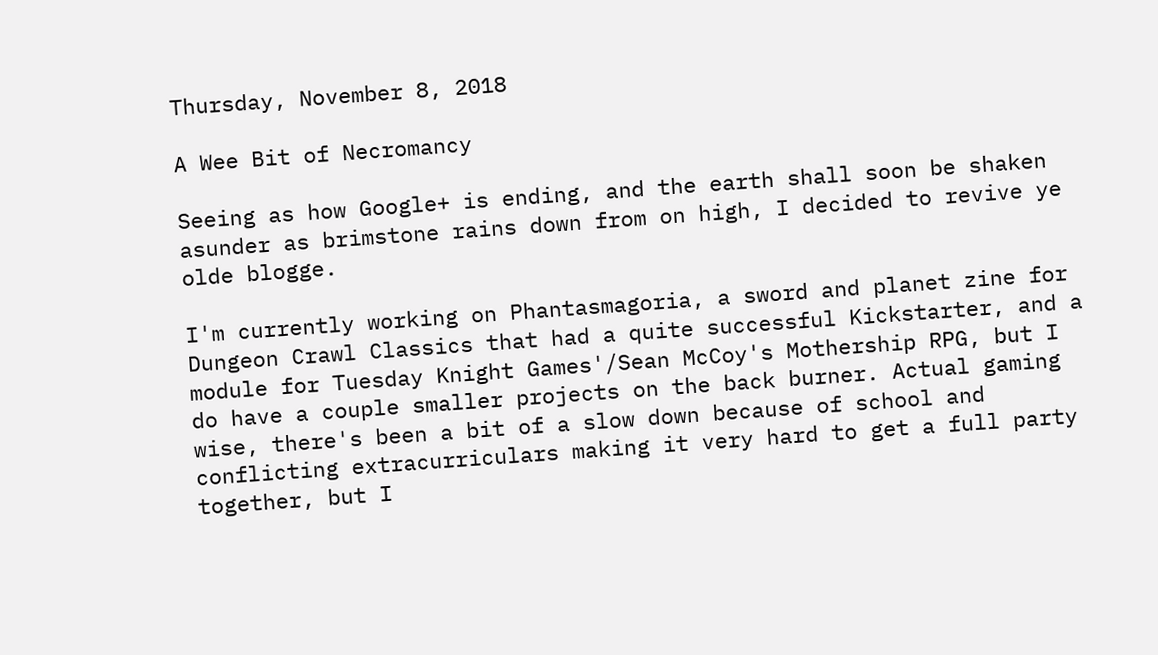Thursday, November 8, 2018

A Wee Bit of Necromancy

Seeing as how Google+ is ending, and the earth shall soon be shaken asunder as brimstone rains down from on high, I decided to revive ye olde blogge.

I'm currently working on Phantasmagoria, a sword and planet zine for Dungeon Crawl Classics that had a quite successful Kickstarter, and a module for Tuesday Knight Games'/Sean McCoy's Mothership RPG, but I do have a couple smaller projects on the back burner. Actual gaming wise, there's been a bit of a slow down because of school and conflicting extracurriculars making it very hard to get a full party together, but I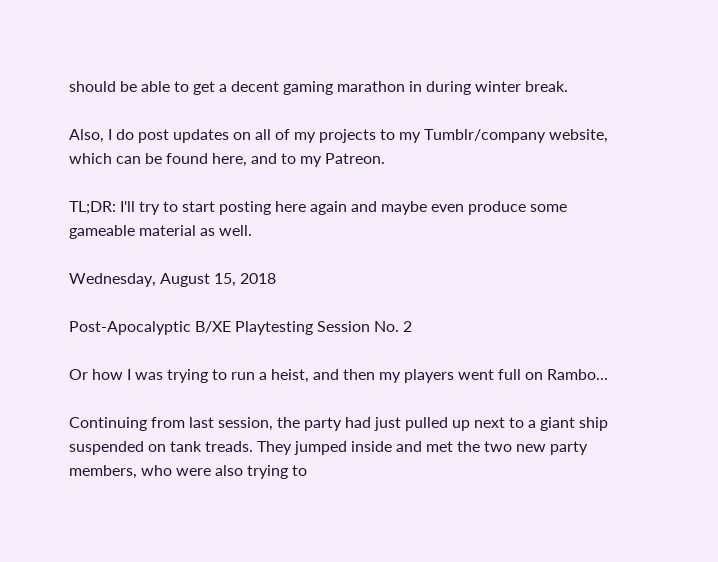should be able to get a decent gaming marathon in during winter break.

Also, I do post updates on all of my projects to my Tumblr/company website, which can be found here, and to my Patreon.

TL;DR: I'll try to start posting here again and maybe even produce some gameable material as well.

Wednesday, August 15, 2018

Post-Apocalyptic B/XE Playtesting Session No. 2

Or how I was trying to run a heist, and then my players went full on Rambo...

Continuing from last session, the party had just pulled up next to a giant ship suspended on tank treads. They jumped inside and met the two new party members, who were also trying to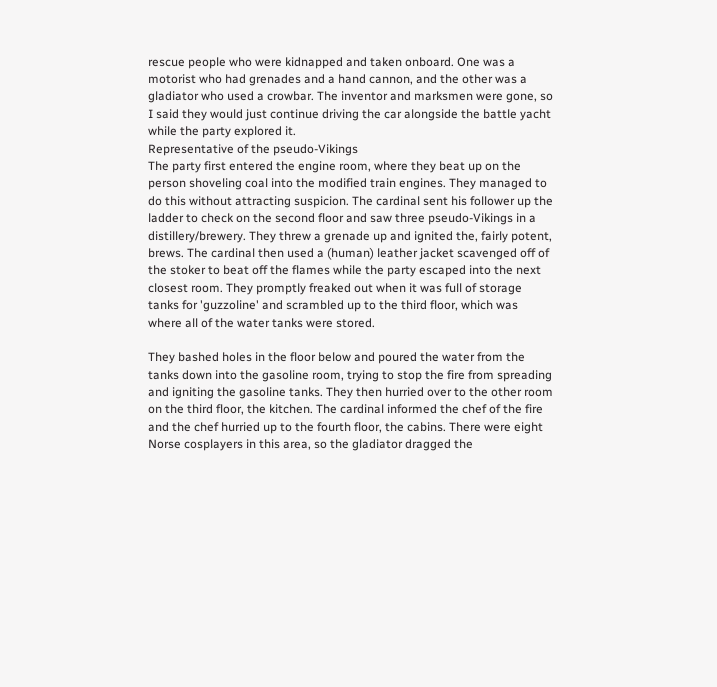rescue people who were kidnapped and taken onboard. One was a motorist who had grenades and a hand cannon, and the other was a gladiator who used a crowbar. The inventor and marksmen were gone, so I said they would just continue driving the car alongside the battle yacht while the party explored it.
Representative of the pseudo-Vikings
The party first entered the engine room, where they beat up on the person shoveling coal into the modified train engines. They managed to do this without attracting suspicion. The cardinal sent his follower up the ladder to check on the second floor and saw three pseudo-Vikings in a distillery/brewery. They threw a grenade up and ignited the, fairly potent, brews. The cardinal then used a (human) leather jacket scavenged off of the stoker to beat off the flames while the party escaped into the next closest room. They promptly freaked out when it was full of storage tanks for 'guzzoline' and scrambled up to the third floor, which was where all of the water tanks were stored.

They bashed holes in the floor below and poured the water from the tanks down into the gasoline room, trying to stop the fire from spreading and igniting the gasoline tanks. They then hurried over to the other room on the third floor, the kitchen. The cardinal informed the chef of the fire and the chef hurried up to the fourth floor, the cabins. There were eight Norse cosplayers in this area, so the gladiator dragged the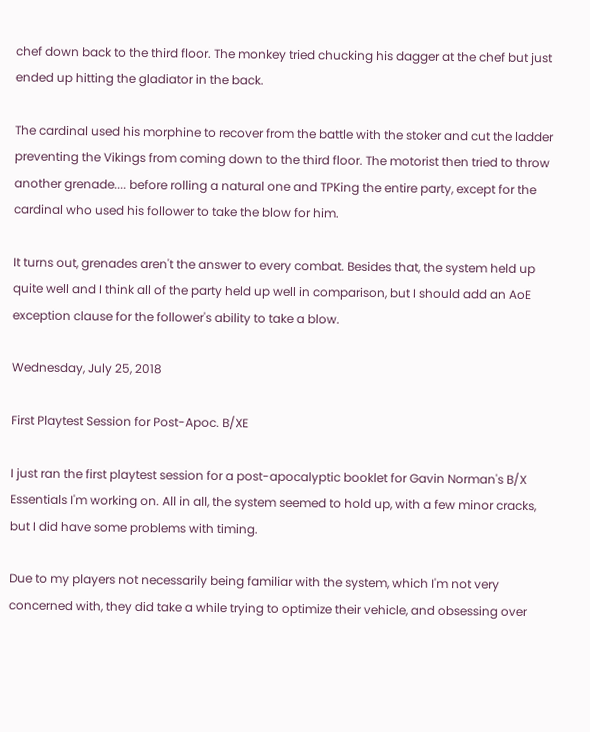chef down back to the third floor. The monkey tried chucking his dagger at the chef but just ended up hitting the gladiator in the back.

The cardinal used his morphine to recover from the battle with the stoker and cut the ladder preventing the Vikings from coming down to the third floor. The motorist then tried to throw another grenade.... before rolling a natural one and TPKing the entire party, except for the cardinal who used his follower to take the blow for him.

It turns out, grenades aren't the answer to every combat. Besides that, the system held up quite well and I think all of the party held up well in comparison, but I should add an AoE exception clause for the follower's ability to take a blow.

Wednesday, July 25, 2018

First Playtest Session for Post-Apoc. B/XE

I just ran the first playtest session for a post-apocalyptic booklet for Gavin Norman's B/X Essentials I'm working on. All in all, the system seemed to hold up, with a few minor cracks, but I did have some problems with timing.

Due to my players not necessarily being familiar with the system, which I'm not very concerned with, they did take a while trying to optimize their vehicle, and obsessing over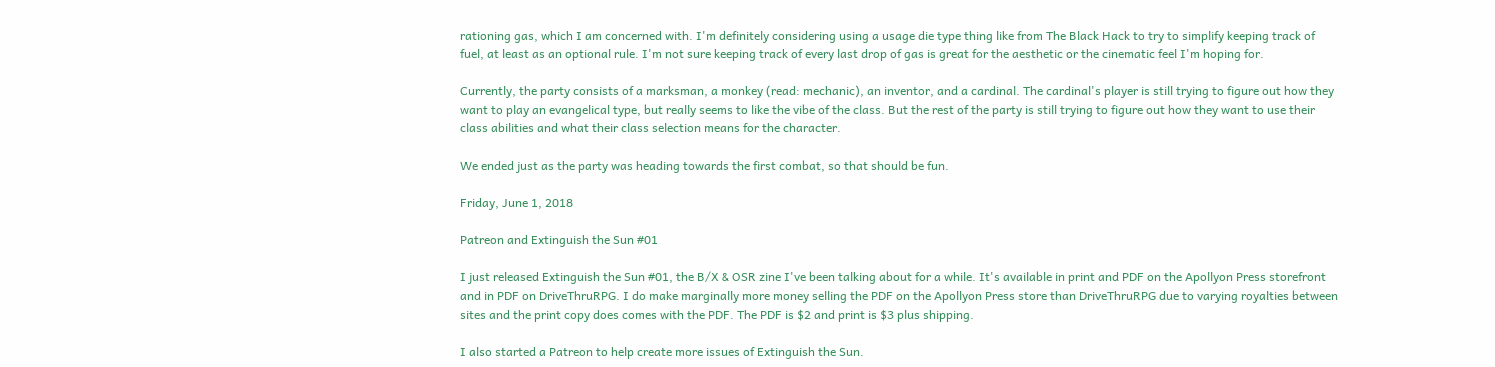rationing gas, which I am concerned with. I'm definitely considering using a usage die type thing like from The Black Hack to try to simplify keeping track of fuel, at least as an optional rule. I'm not sure keeping track of every last drop of gas is great for the aesthetic or the cinematic feel I'm hoping for.

Currently, the party consists of a marksman, a monkey (read: mechanic), an inventor, and a cardinal. The cardinal's player is still trying to figure out how they want to play an evangelical type, but really seems to like the vibe of the class. But the rest of the party is still trying to figure out how they want to use their class abilities and what their class selection means for the character.

We ended just as the party was heading towards the first combat, so that should be fun.

Friday, June 1, 2018

Patreon and Extinguish the Sun #01

I just released Extinguish the Sun #01, the B/X & OSR zine I've been talking about for a while. It's available in print and PDF on the Apollyon Press storefront and in PDF on DriveThruRPG. I do make marginally more money selling the PDF on the Apollyon Press store than DriveThruRPG due to varying royalties between sites and the print copy does comes with the PDF. The PDF is $2 and print is $3 plus shipping.

I also started a Patreon to help create more issues of Extinguish the Sun.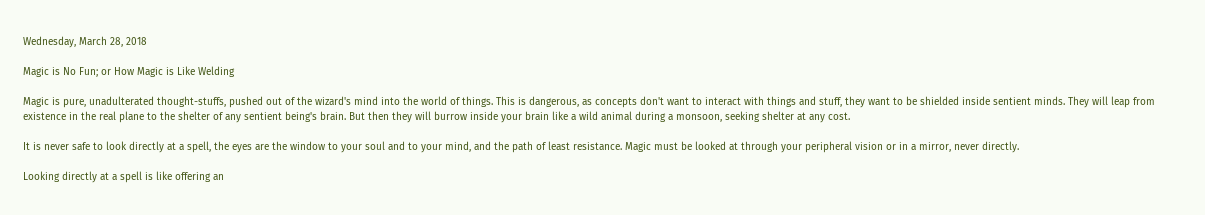Wednesday, March 28, 2018

Magic is No Fun; or How Magic is Like Welding

Magic is pure, unadulterated thought-stuffs, pushed out of the wizard's mind into the world of things. This is dangerous, as concepts don't want to interact with things and stuff, they want to be shielded inside sentient minds. They will leap from existence in the real plane to the shelter of any sentient being's brain. But then they will burrow inside your brain like a wild animal during a monsoon, seeking shelter at any cost.

It is never safe to look directly at a spell, the eyes are the window to your soul and to your mind, and the path of least resistance. Magic must be looked at through your peripheral vision or in a mirror, never directly.

Looking directly at a spell is like offering an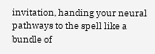invitation, handing your neural pathways to the spell like a bundle of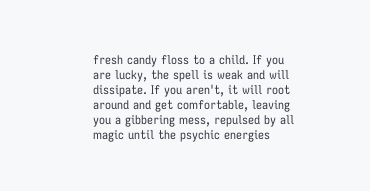fresh candy floss to a child. If you are lucky, the spell is weak and will dissipate. If you aren't, it will root around and get comfortable, leaving you a gibbering mess, repulsed by all magic until the psychic energies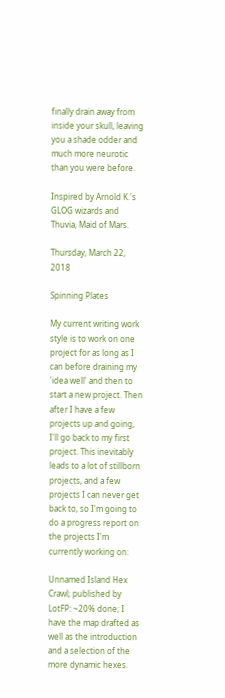finally drain away from inside your skull, leaving you a shade odder and much more neurotic than you were before.

Inspired by Arnold K.'s GLOG wizards and Thuvia, Maid of Mars.

Thursday, March 22, 2018

Spinning Plates

My current writing work style is to work on one project for as long as I can before draining my 'idea well' and then to start a new project. Then after I have a few projects up and going, I'll go back to my first project. This inevitably leads to a lot of stillborn projects, and a few projects I can never get back to, so I'm going to do a progress report on the projects I'm currently working on:

Unnamed Island Hex Crawl; published by LotFP: ~20% done; I have the map drafted as well as the introduction and a selection of the more dynamic hexes.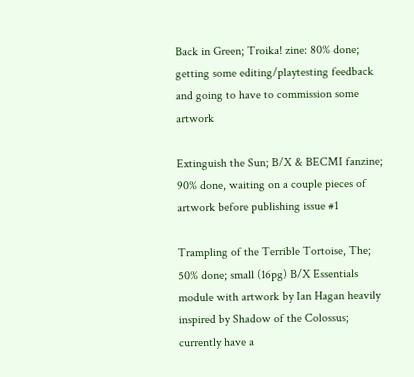Back in Green; Troika! zine: 80% done; getting some editing/playtesting feedback and going to have to commission some artwork

Extinguish the Sun; B/X & BECMI fanzine; 90% done, waiting on a couple pieces of artwork before publishing issue #1

Trampling of the Terrible Tortoise, The; 50% done; small (16pg) B/X Essentials module with artwork by Ian Hagan heavily inspired by Shadow of the Colossus; currently have a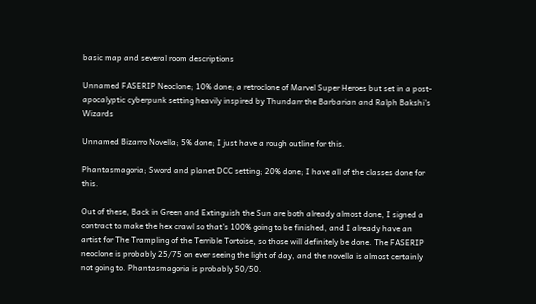basic map and several room descriptions

Unnamed FASERIP Neoclone; 10% done; a retroclone of Marvel Super Heroes but set in a post-apocalyptic cyberpunk setting heavily inspired by Thundarr the Barbarian and Ralph Bakshi's Wizards

Unnamed Bizarro Novella; 5% done; I just have a rough outline for this.

Phantasmagoria; Sword and planet DCC setting; 20% done; I have all of the classes done for this.

Out of these, Back in Green and Extinguish the Sun are both already almost done, I signed a contract to make the hex crawl so that's 100% going to be finished, and I already have an artist for The Trampling of the Terrible Tortoise, so those will definitely be done. The FASERIP neoclone is probably 25/75 on ever seeing the light of day, and the novella is almost certainly not going to. Phantasmagoria is probably 50/50.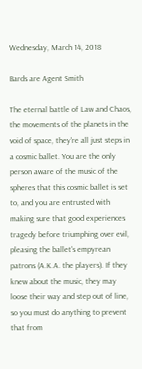Wednesday, March 14, 2018

Bards are Agent Smith

The eternal battle of Law and Chaos, the movements of the planets in the void of space, they're all just steps in a cosmic ballet. You are the only person aware of the music of the spheres that this cosmic ballet is set to, and you are entrusted with making sure that good experiences tragedy before triumphing over evil, pleasing the ballet's empyrean patrons (A.K.A. the players). If they knew about the music, they may loose their way and step out of line, so you must do anything to prevent that from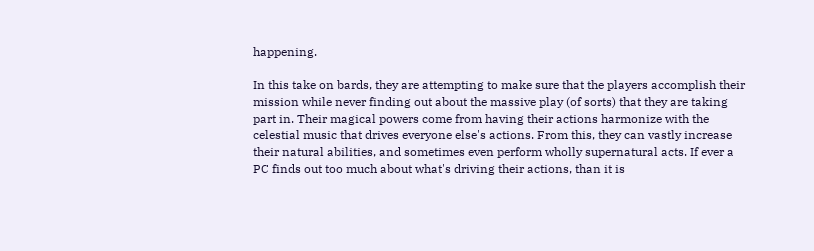happening.

In this take on bards, they are attempting to make sure that the players accomplish their mission while never finding out about the massive play (of sorts) that they are taking part in. Their magical powers come from having their actions harmonize with the celestial music that drives everyone else's actions. From this, they can vastly increase their natural abilities, and sometimes even perform wholly supernatural acts. If ever a PC finds out too much about what's driving their actions, than it is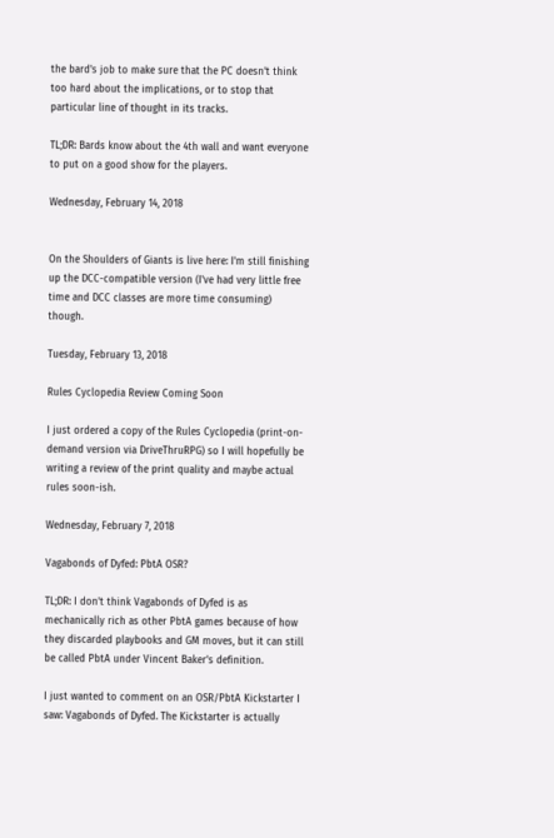the bard's job to make sure that the PC doesn't think too hard about the implications, or to stop that particular line of thought in its tracks.

TL;DR: Bards know about the 4th wall and want everyone to put on a good show for the players.

Wednesday, February 14, 2018


On the Shoulders of Giants is live here: I'm still finishing up the DCC-compatible version (I've had very little free time and DCC classes are more time consuming) though.

Tuesday, February 13, 2018

Rules Cyclopedia Review Coming Soon

I just ordered a copy of the Rules Cyclopedia (print-on-demand version via DriveThruRPG) so I will hopefully be writing a review of the print quality and maybe actual rules soon-ish.

Wednesday, February 7, 2018

Vagabonds of Dyfed: PbtA OSR?

TL;DR: I don't think Vagabonds of Dyfed is as mechanically rich as other PbtA games because of how they discarded playbooks and GM moves, but it can still be called PbtA under Vincent Baker's definition.

I just wanted to comment on an OSR/PbtA Kickstarter I saw: Vagabonds of Dyfed. The Kickstarter is actually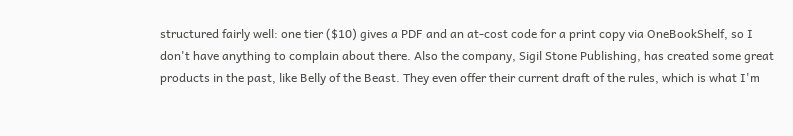structured fairly well: one tier ($10) gives a PDF and an at-cost code for a print copy via OneBookShelf, so I don't have anything to complain about there. Also the company, Sigil Stone Publishing, has created some great products in the past, like Belly of the Beast. They even offer their current draft of the rules, which is what I'm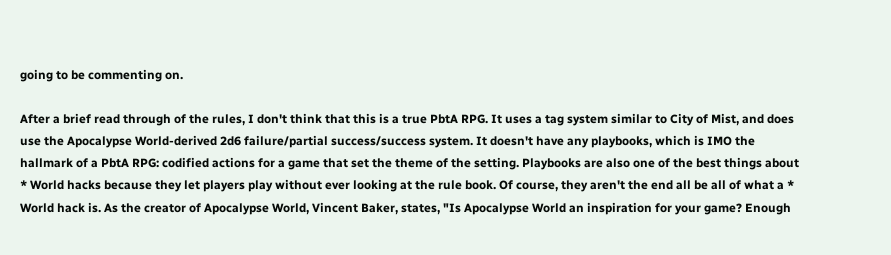going to be commenting on.

After a brief read through of the rules, I don't think that this is a true PbtA RPG. It uses a tag system similar to City of Mist, and does use the Apocalypse World-derived 2d6 failure/partial success/success system. It doesn't have any playbooks, which is IMO the hallmark of a PbtA RPG: codified actions for a game that set the theme of the setting. Playbooks are also one of the best things about * World hacks because they let players play without ever looking at the rule book. Of course, they aren't the end all be all of what a * World hack is. As the creator of Apocalypse World, Vincent Baker, states, "Is Apocalypse World an inspiration for your game? Enough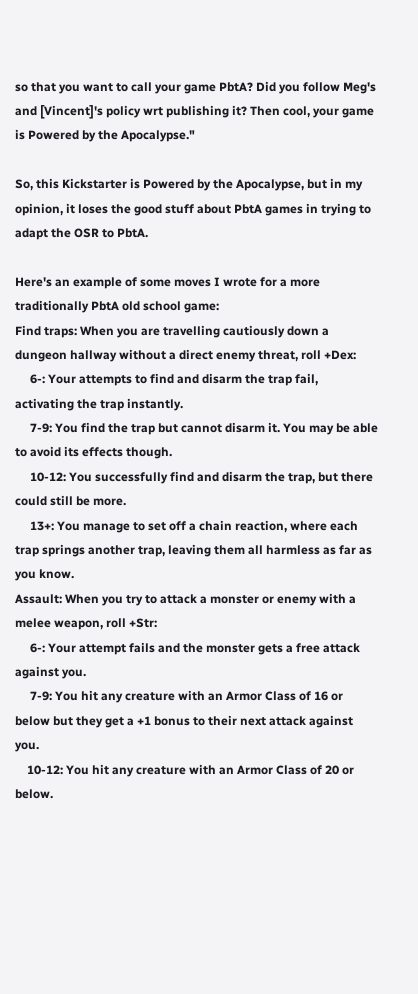so that you want to call your game PbtA? Did you follow Meg's and [Vincent]'s policy wrt publishing it? Then cool, your game is Powered by the Apocalypse."

So, this Kickstarter is Powered by the Apocalypse, but in my opinion, it loses the good stuff about PbtA games in trying to adapt the OSR to PbtA.

Here's an example of some moves I wrote for a more traditionally PbtA old school game:
Find traps: When you are travelling cautiously down a dungeon hallway without a direct enemy threat, roll +Dex:
     6-: Your attempts to find and disarm the trap fail, activating the trap instantly.
     7-9: You find the trap but cannot disarm it. You may be able to avoid its effects though.
     10-12: You successfully find and disarm the trap, but there could still be more.
     13+: You manage to set off a chain reaction, where each trap springs another trap, leaving them all harmless as far as you know.
Assault: When you try to attack a monster or enemy with a melee weapon, roll +Str:
     6-: Your attempt fails and the monster gets a free attack against you.
     7-9: You hit any creature with an Armor Class of 16 or below but they get a +1 bonus to their next attack against you.
    10-12: You hit any creature with an Armor Class of 20 or below.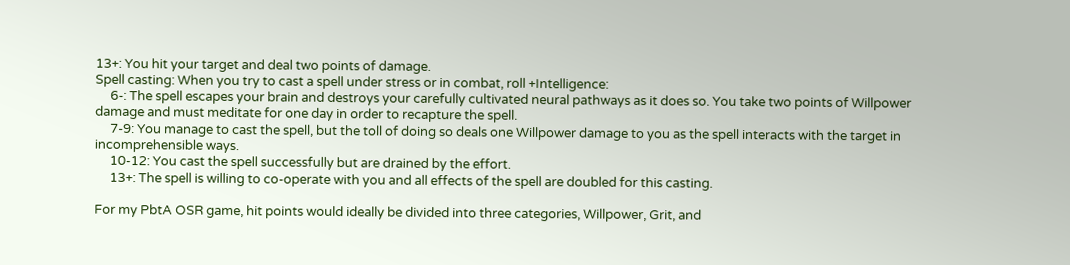13+: You hit your target and deal two points of damage.
Spell casting: When you try to cast a spell under stress or in combat, roll +Intelligence:
     6-: The spell escapes your brain and destroys your carefully cultivated neural pathways as it does so. You take two points of Willpower damage and must meditate for one day in order to recapture the spell.
     7-9: You manage to cast the spell, but the toll of doing so deals one Willpower damage to you as the spell interacts with the target in incomprehensible ways.
     10-12: You cast the spell successfully but are drained by the effort.
     13+: The spell is willing to co-operate with you and all effects of the spell are doubled for this casting.

For my PbtA OSR game, hit points would ideally be divided into three categories, Willpower, Grit, and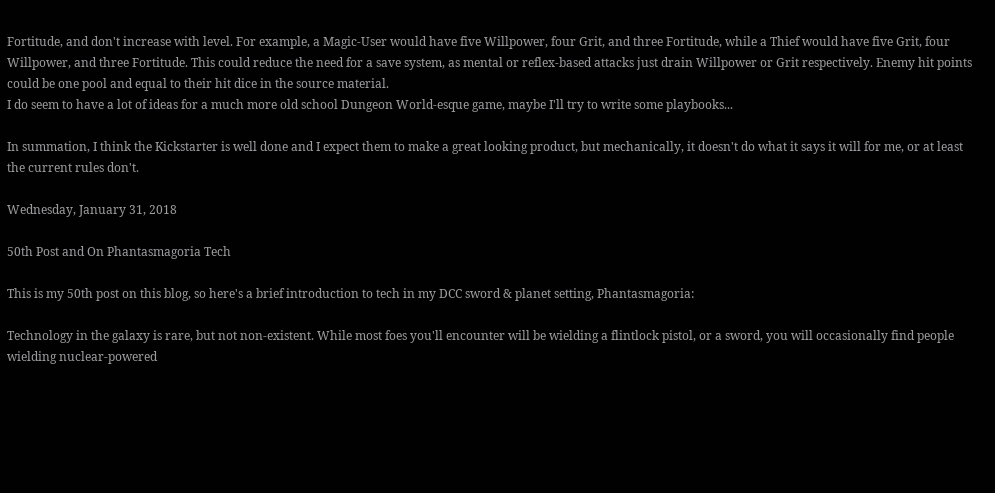Fortitude, and don't increase with level. For example, a Magic-User would have five Willpower, four Grit, and three Fortitude, while a Thief would have five Grit, four Willpower, and three Fortitude. This could reduce the need for a save system, as mental or reflex-based attacks just drain Willpower or Grit respectively. Enemy hit points could be one pool and equal to their hit dice in the source material.
I do seem to have a lot of ideas for a much more old school Dungeon World-esque game, maybe I'll try to write some playbooks...

In summation, I think the Kickstarter is well done and I expect them to make a great looking product, but mechanically, it doesn't do what it says it will for me, or at least the current rules don't.

Wednesday, January 31, 2018

50th Post and On Phantasmagoria Tech

This is my 50th post on this blog, so here's a brief introduction to tech in my DCC sword & planet setting, Phantasmagoria:

Technology in the galaxy is rare, but not non-existent. While most foes you'll encounter will be wielding a flintlock pistol, or a sword, you will occasionally find people wielding nuclear-powered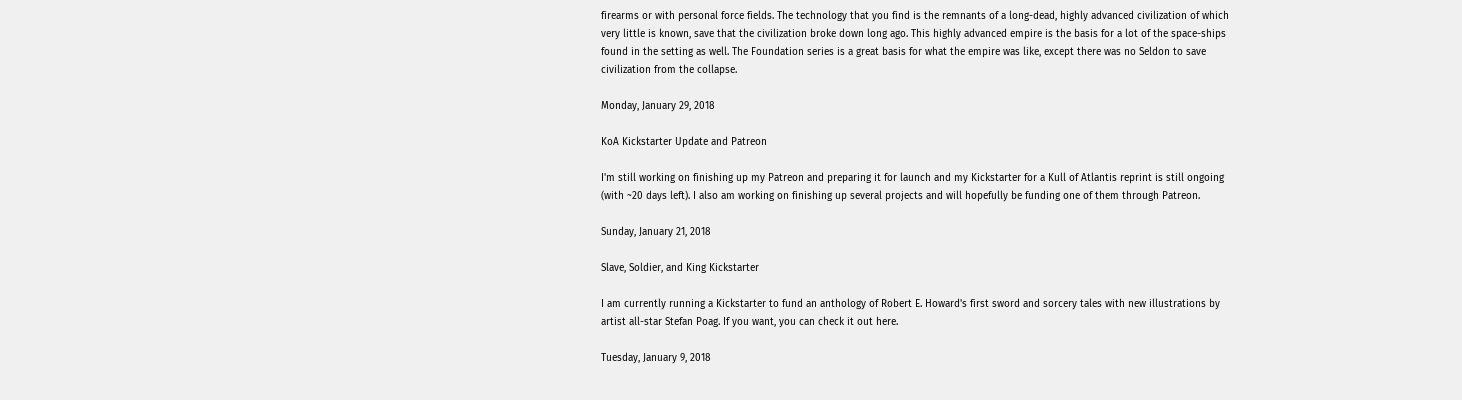firearms or with personal force fields. The technology that you find is the remnants of a long-dead, highly advanced civilization of which very little is known, save that the civilization broke down long ago. This highly advanced empire is the basis for a lot of the space-ships found in the setting as well. The Foundation series is a great basis for what the empire was like, except there was no Seldon to save civilization from the collapse.

Monday, January 29, 2018

KoA Kickstarter Update and Patreon

I'm still working on finishing up my Patreon and preparing it for launch and my Kickstarter for a Kull of Atlantis reprint is still ongoing (with ~20 days left). I also am working on finishing up several projects and will hopefully be funding one of them through Patreon.

Sunday, January 21, 2018

Slave, Soldier, and King Kickstarter

I am currently running a Kickstarter to fund an anthology of Robert E. Howard's first sword and sorcery tales with new illustrations by artist all-star Stefan Poag. If you want, you can check it out here.

Tuesday, January 9, 2018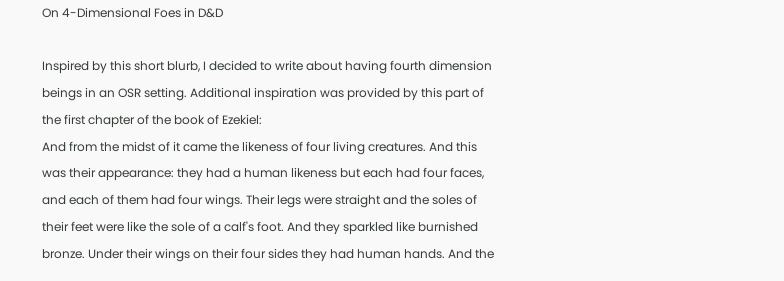On 4-Dimensional Foes in D&D

Inspired by this short blurb, I decided to write about having fourth dimension beings in an OSR setting. Additional inspiration was provided by this part of the first chapter of the book of Ezekiel:
And from the midst of it came the likeness of four living creatures. And this was their appearance: they had a human likeness but each had four faces, and each of them had four wings. Their legs were straight and the soles of their feet were like the sole of a calf's foot. And they sparkled like burnished bronze. Under their wings on their four sides they had human hands. And the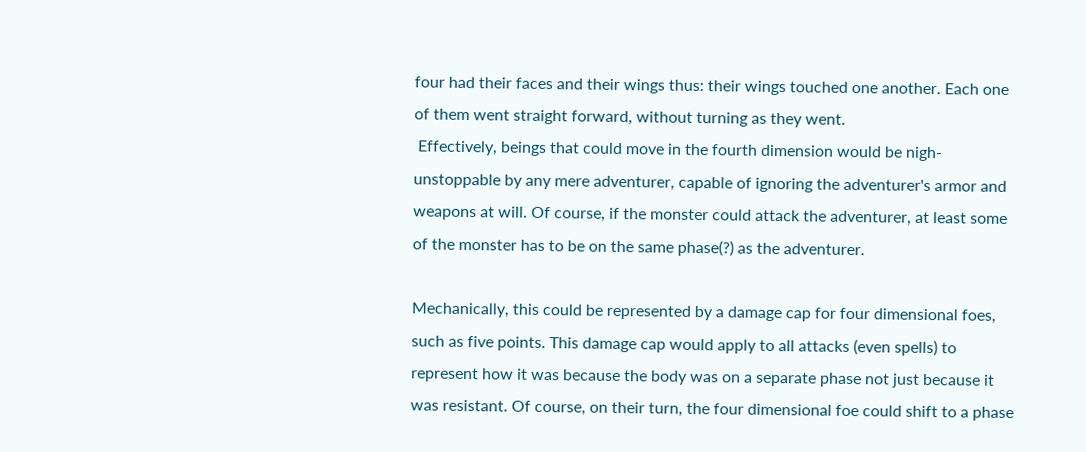four had their faces and their wings thus: their wings touched one another. Each one of them went straight forward, without turning as they went.
 Effectively, beings that could move in the fourth dimension would be nigh-unstoppable by any mere adventurer, capable of ignoring the adventurer's armor and weapons at will. Of course, if the monster could attack the adventurer, at least some of the monster has to be on the same phase(?) as the adventurer.

Mechanically, this could be represented by a damage cap for four dimensional foes, such as five points. This damage cap would apply to all attacks (even spells) to represent how it was because the body was on a separate phase not just because it was resistant. Of course, on their turn, the four dimensional foe could shift to a phase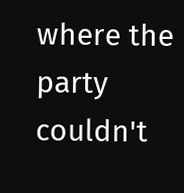where the party couldn't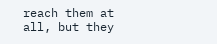reach them at all, but they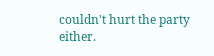couldn't hurt the party either.